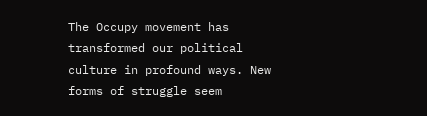The Occupy movement has transformed our political culture in profound ways. New forms of struggle seem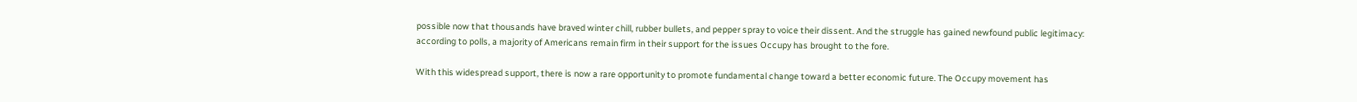possible now that thousands have braved winter chill, rubber bullets, and pepper spray to voice their dissent. And the struggle has gained newfound public legitimacy: according to polls, a majority of Americans remain firm in their support for the issues Occupy has brought to the fore.

With this widespread support, there is now a rare opportunity to promote fundamental change toward a better economic future. The Occupy movement has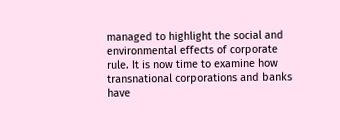managed to highlight the social and environmental effects of corporate rule. It is now time to examine how transnational corporations and banks have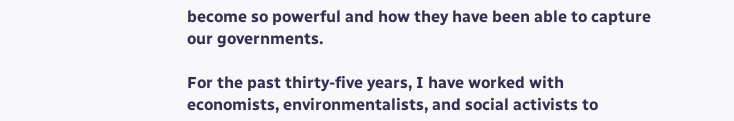become so powerful and how they have been able to capture our governments.

For the past thirty-five years, I have worked with economists, environmentalists, and social activists to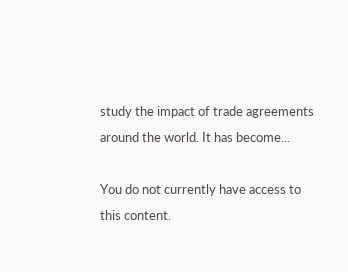study the impact of trade agreements around the world. It has become...

You do not currently have access to this content.